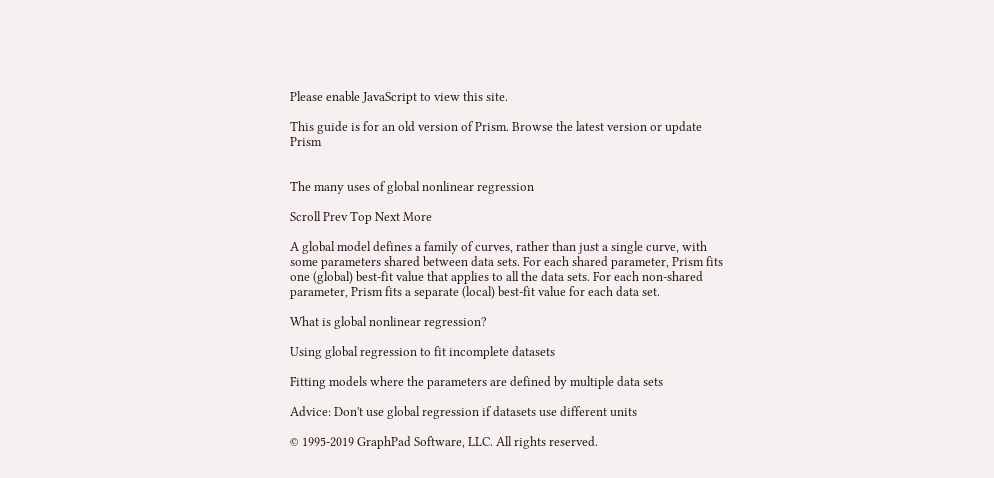Please enable JavaScript to view this site.

This guide is for an old version of Prism. Browse the latest version or update Prism


The many uses of global nonlinear regression

Scroll Prev Top Next More

A global model defines a family of curves, rather than just a single curve, with some parameters shared between data sets. For each shared parameter, Prism fits one (global) best-fit value that applies to all the data sets. For each non-shared parameter, Prism fits a separate (local) best-fit value for each data set.

What is global nonlinear regression?

Using global regression to fit incomplete datasets

Fitting models where the parameters are defined by multiple data sets

Advice: Don't use global regression if datasets use different units

© 1995-2019 GraphPad Software, LLC. All rights reserved.